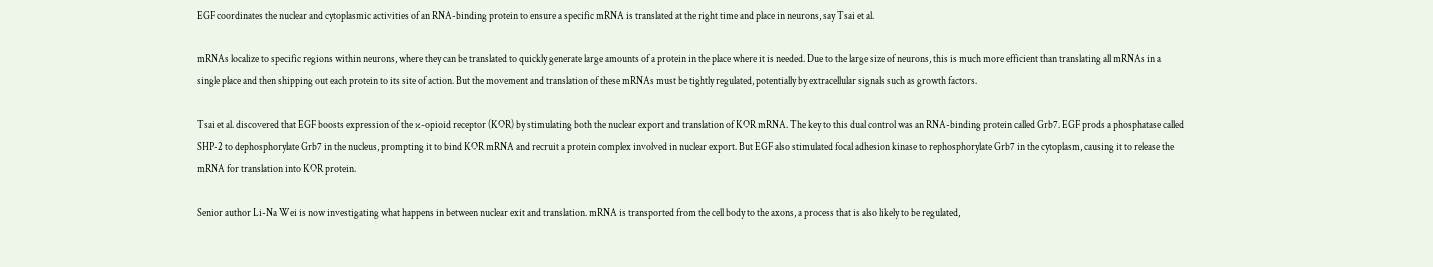EGF coordinates the nuclear and cytoplasmic activities of an RNA-binding protein to ensure a specific mRNA is translated at the right time and place in neurons, say Tsai et al.

mRNAs localize to specific regions within neurons, where they can be translated to quickly generate large amounts of a protein in the place where it is needed. Due to the large size of neurons, this is much more efficient than translating all mRNAs in a single place and then shipping out each protein to its site of action. But the movement and translation of these mRNAs must be tightly regulated, potentially by extracellular signals such as growth factors.

Tsai et al. discovered that EGF boosts expression of the κ-opioid receptor (KOR) by stimulating both the nuclear export and translation of KOR mRNA. The key to this dual control was an RNA-binding protein called Grb7. EGF prods a phosphatase called SHP-2 to dephosphorylate Grb7 in the nucleus, prompting it to bind KOR mRNA and recruit a protein complex involved in nuclear export. But EGF also stimulated focal adhesion kinase to rephosphorylate Grb7 in the cytoplasm, causing it to release the mRNA for translation into KOR protein.

Senior author Li-Na Wei is now investigating what happens in between nuclear exit and translation. mRNA is transported from the cell body to the axons, a process that is also likely to be regulated,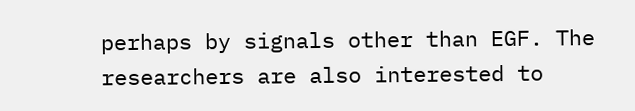perhaps by signals other than EGF. The researchers are also interested to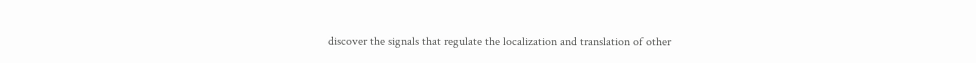discover the signals that regulate the localization and translation of other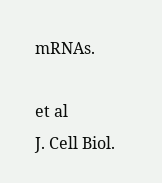mRNAs.

et al
J. Cell Biol.